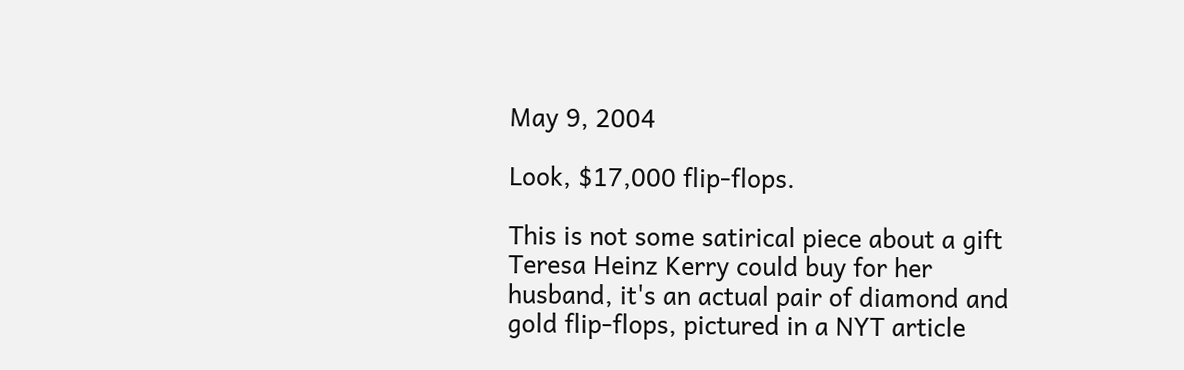May 9, 2004

Look, $17,000 flip-flops.

This is not some satirical piece about a gift Teresa Heinz Kerry could buy for her husband, it's an actual pair of diamond and gold flip-flops, pictured in a NYT article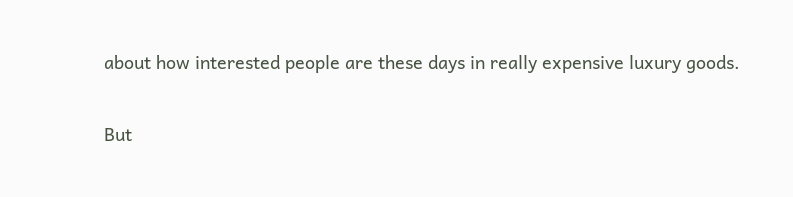about how interested people are these days in really expensive luxury goods.

But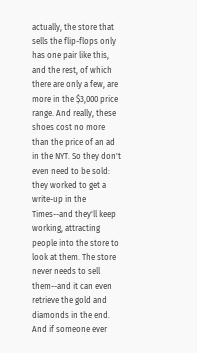actually, the store that sells the flip-flops only has one pair like this, and the rest, of which there are only a few, are more in the $3,000 price range. And really, these shoes cost no more than the price of an ad in the NYT. So they don't even need to be sold: they worked to get a write-up in the Times--and they'll keep working, attracting people into the store to look at them. The store never needs to sell them--and it can even retrieve the gold and diamonds in the end. And if someone ever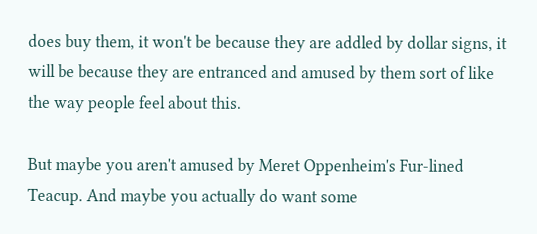does buy them, it won't be because they are addled by dollar signs, it will be because they are entranced and amused by them sort of like the way people feel about this.

But maybe you aren't amused by Meret Oppenheim's Fur-lined Teacup. And maybe you actually do want some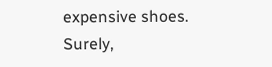expensive shoes. Surely,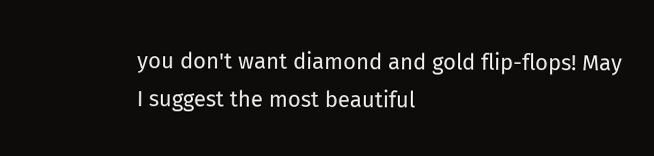you don't want diamond and gold flip-flops! May I suggest the most beautiful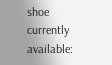shoe currently available: